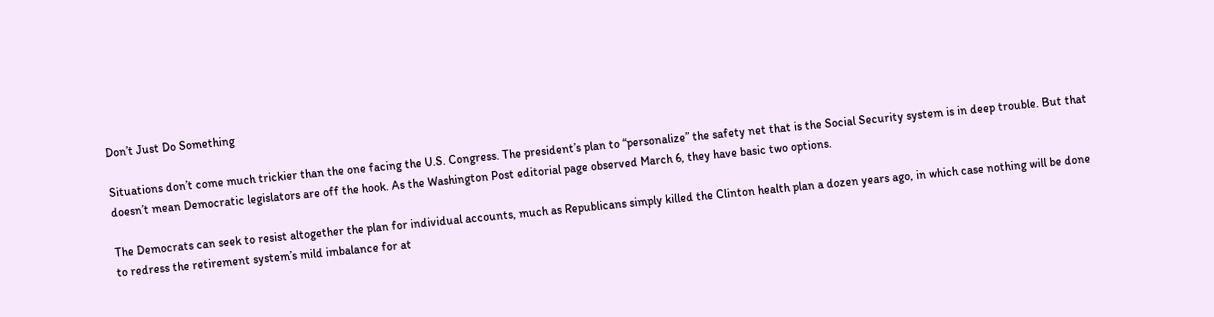Don’t Just Do Something

Situations don’t come much trickier than the one facing the U.S. Congress. The president’s plan to “personalize” the safety net that is the Social Security system is in deep trouble. But that doesn’t mean Democratic legislators are off the hook. As the Washington Post editorial page observed March 6, they have basic two options.

The Democrats can seek to resist altogether the plan for individual accounts, much as Republicans simply killed the Clinton health plan a dozen years ago, in which case nothing will be done to redress the retirement system’s mild imbalance for at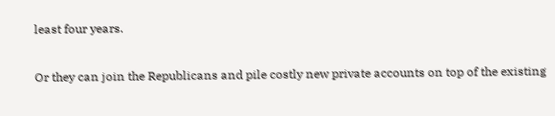least four years.

Or they can join the Republicans and pile costly new private accounts on top of the existing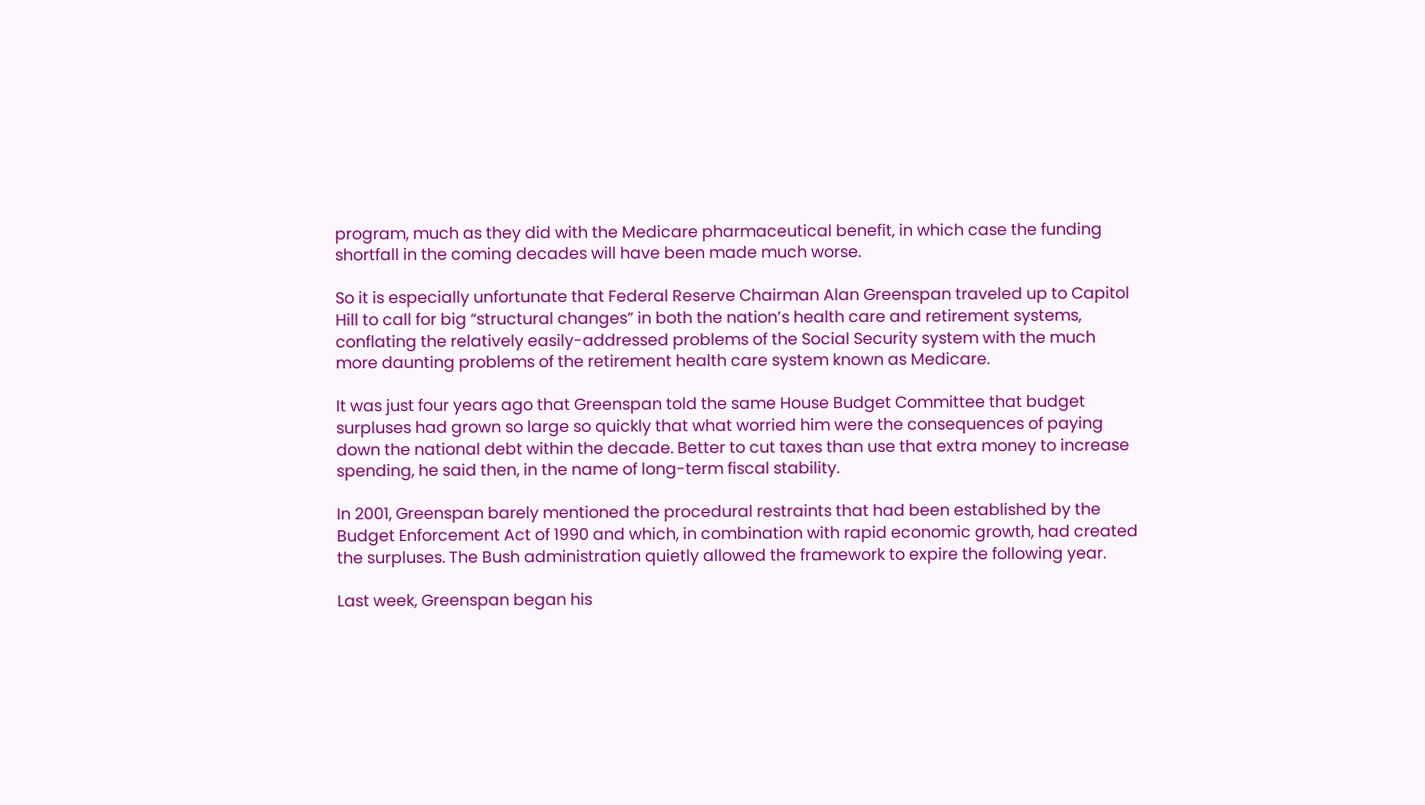program, much as they did with the Medicare pharmaceutical benefit, in which case the funding shortfall in the coming decades will have been made much worse.

So it is especially unfortunate that Federal Reserve Chairman Alan Greenspan traveled up to Capitol Hill to call for big “structural changes” in both the nation’s health care and retirement systems, conflating the relatively easily-addressed problems of the Social Security system with the much more daunting problems of the retirement health care system known as Medicare.

It was just four years ago that Greenspan told the same House Budget Committee that budget surpluses had grown so large so quickly that what worried him were the consequences of paying down the national debt within the decade. Better to cut taxes than use that extra money to increase spending, he said then, in the name of long-term fiscal stability.

In 2001, Greenspan barely mentioned the procedural restraints that had been established by the Budget Enforcement Act of 1990 and which, in combination with rapid economic growth, had created the surpluses. The Bush administration quietly allowed the framework to expire the following year.

Last week, Greenspan began his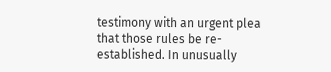testimony with an urgent plea that those rules be re-established. In unusually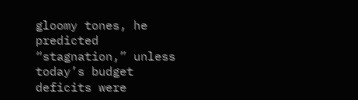gloomy tones, he predicted “stagnation,” unless today’s budget deficits were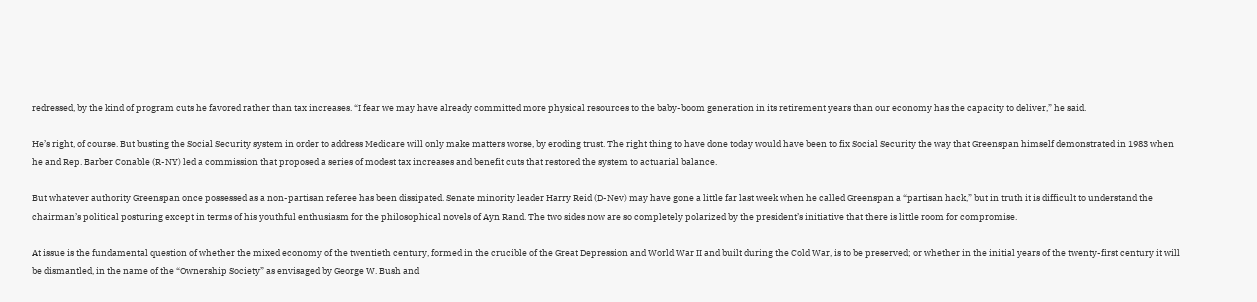redressed, by the kind of program cuts he favored rather than tax increases. “I fear we may have already committed more physical resources to the baby-boom generation in its retirement years than our economy has the capacity to deliver,” he said.

He’s right, of course. But busting the Social Security system in order to address Medicare will only make matters worse, by eroding trust. The right thing to have done today would have been to fix Social Security the way that Greenspan himself demonstrated in 1983 when he and Rep. Barber Conable (R-NY) led a commission that proposed a series of modest tax increases and benefit cuts that restored the system to actuarial balance.

But whatever authority Greenspan once possessed as a non-partisan referee has been dissipated. Senate minority leader Harry Reid (D-Nev) may have gone a little far last week when he called Greenspan a “partisan hack,” but in truth it is difficult to understand the chairman’s political posturing except in terms of his youthful enthusiasm for the philosophical novels of Ayn Rand. The two sides now are so completely polarized by the president’s initiative that there is little room for compromise.

At issue is the fundamental question of whether the mixed economy of the twentieth century, formed in the crucible of the Great Depression and World War II and built during the Cold War, is to be preserved; or whether in the initial years of the twenty-first century it will be dismantled, in the name of the “Ownership Society” as envisaged by George W. Bush and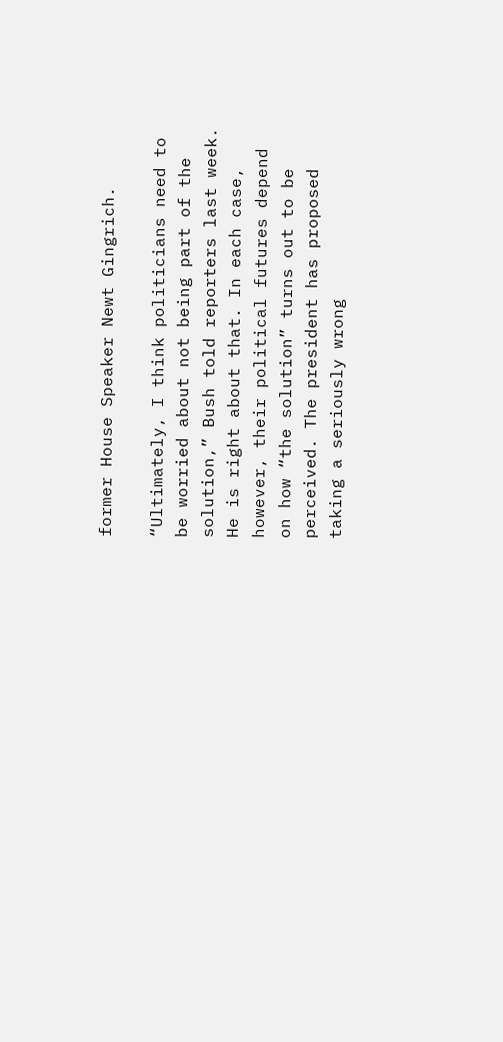former House Speaker Newt Gingrich.

“Ultimately, I think politicians need to be worried about not being part of the solution,” Bush told reporters last week. He is right about that. In each case, however, their political futures depend on how “the solution” turns out to be perceived. The president has proposed taking a seriously wrong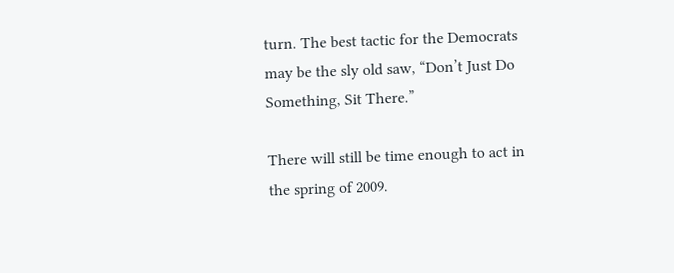turn. The best tactic for the Democrats may be the sly old saw, “Don’t Just Do Something, Sit There.”

There will still be time enough to act in the spring of 2009.